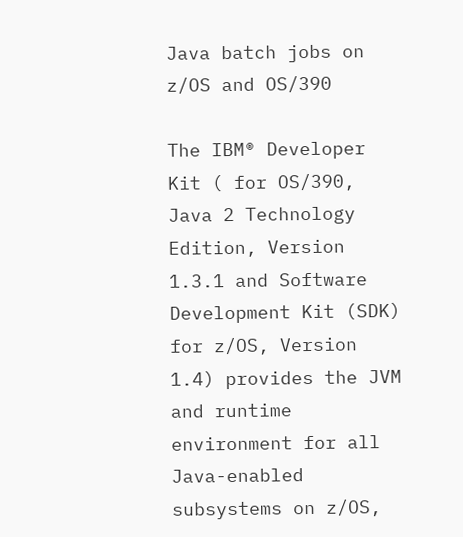Java batch jobs on z/OS and OS/390

The IBM® Developer Kit ( for OS/390, Java 2 Technology Edition, Version 1.3.1 and Software Development Kit (SDK) for z/OS, Version 1.4) provides the JVM and runtime environment for all Java-enabled subsystems on z/OS,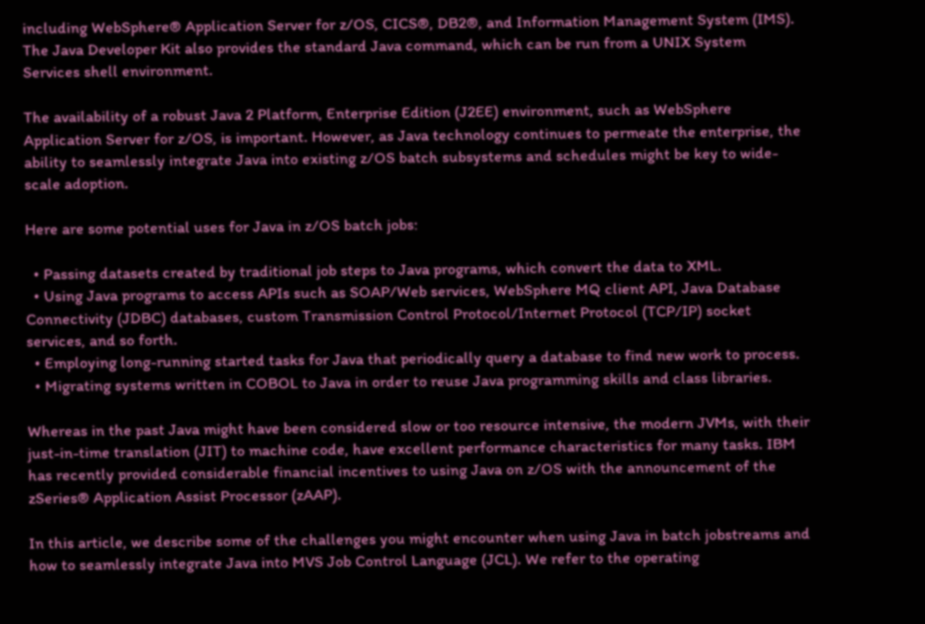including WebSphere® Application Server for z/OS, CICS®, DB2®, and Information Management System (IMS). The Java Developer Kit also provides the standard Java command, which can be run from a UNIX System Services shell environment.

The availability of a robust Java 2 Platform, Enterprise Edition (J2EE) environment, such as WebSphere Application Server for z/OS, is important. However, as Java technology continues to permeate the enterprise, the ability to seamlessly integrate Java into existing z/OS batch subsystems and schedules might be key to wide-scale adoption.

Here are some potential uses for Java in z/OS batch jobs:

  • Passing datasets created by traditional job steps to Java programs, which convert the data to XML.
  • Using Java programs to access APIs such as SOAP/Web services, WebSphere MQ client API, Java Database Connectivity (JDBC) databases, custom Transmission Control Protocol/Internet Protocol (TCP/IP) socket services, and so forth.
  • Employing long-running started tasks for Java that periodically query a database to find new work to process.
  • Migrating systems written in COBOL to Java in order to reuse Java programming skills and class libraries.

Whereas in the past Java might have been considered slow or too resource intensive, the modern JVMs, with their just-in-time translation (JIT) to machine code, have excellent performance characteristics for many tasks. IBM has recently provided considerable financial incentives to using Java on z/OS with the announcement of the zSeries® Application Assist Processor (zAAP).

In this article, we describe some of the challenges you might encounter when using Java in batch jobstreams and how to seamlessly integrate Java into MVS Job Control Language (JCL). We refer to the operating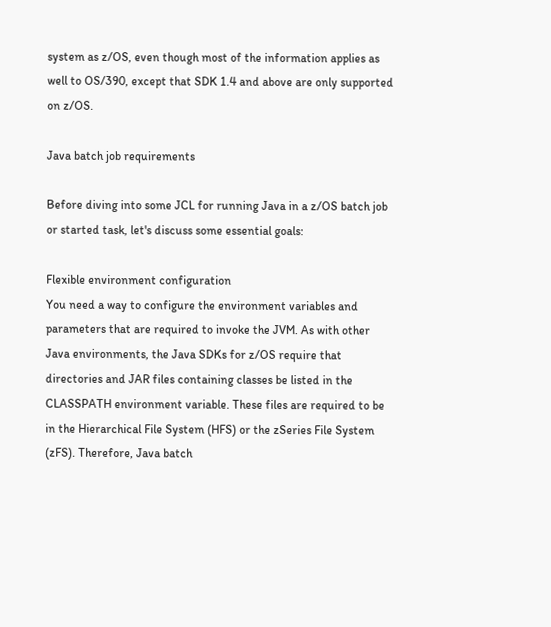system as z/OS, even though most of the information applies as well to OS/390, except that SDK 1.4 and above are only supported on z/OS.

Java batch job requirements

Before diving into some JCL for running Java in a z/OS batch job or started task, let's discuss some essential goals:

Flexible environment configuration
You need a way to configure the environment variables and parameters that are required to invoke the JVM. As with other Java environments, the Java SDKs for z/OS require that directories and JAR files containing classes be listed in the CLASSPATH environment variable. These files are required to be in the Hierarchical File System (HFS) or the zSeries File System (zFS). Therefore, Java batch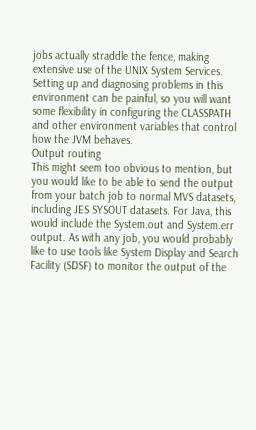jobs actually straddle the fence, making extensive use of the UNIX System Services. Setting up and diagnosing problems in this environment can be painful, so you will want some flexibility in configuring the CLASSPATH and other environment variables that control how the JVM behaves.
Output routing
This might seem too obvious to mention, but you would like to be able to send the output from your batch job to normal MVS datasets, including JES SYSOUT datasets. For Java, this would include the System.out and System.err output. As with any job, you would probably like to use tools like System Display and Search Facility (SDSF) to monitor the output of the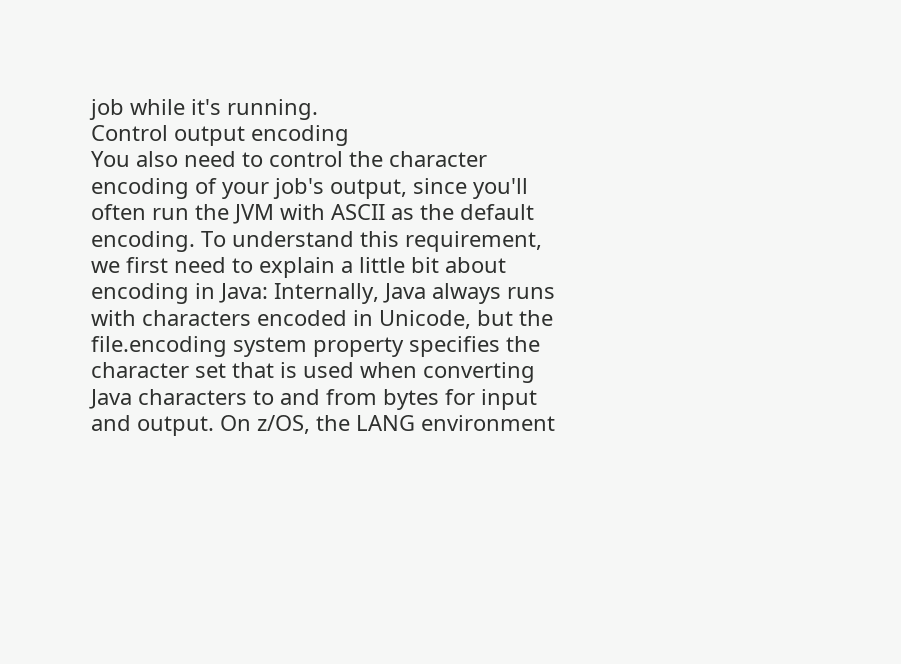job while it's running.
Control output encoding
You also need to control the character encoding of your job's output, since you'll often run the JVM with ASCII as the default encoding. To understand this requirement, we first need to explain a little bit about encoding in Java: Internally, Java always runs with characters encoded in Unicode, but the file.encoding system property specifies the character set that is used when converting Java characters to and from bytes for input and output. On z/OS, the LANG environment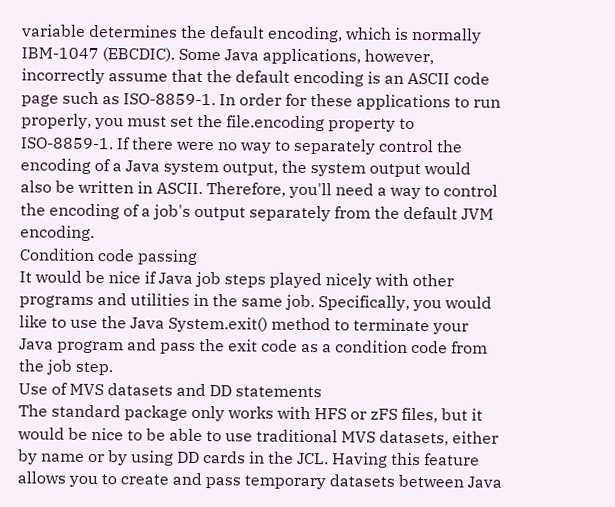variable determines the default encoding, which is normally IBM-1047 (EBCDIC). Some Java applications, however, incorrectly assume that the default encoding is an ASCII code page such as ISO-8859-1. In order for these applications to run properly, you must set the file.encoding property to ISO-8859-1. If there were no way to separately control the encoding of a Java system output, the system output would also be written in ASCII. Therefore, you'll need a way to control the encoding of a job's output separately from the default JVM encoding.
Condition code passing
It would be nice if Java job steps played nicely with other programs and utilities in the same job. Specifically, you would like to use the Java System.exit() method to terminate your Java program and pass the exit code as a condition code from the job step.
Use of MVS datasets and DD statements
The standard package only works with HFS or zFS files, but it would be nice to be able to use traditional MVS datasets, either by name or by using DD cards in the JCL. Having this feature allows you to create and pass temporary datasets between Java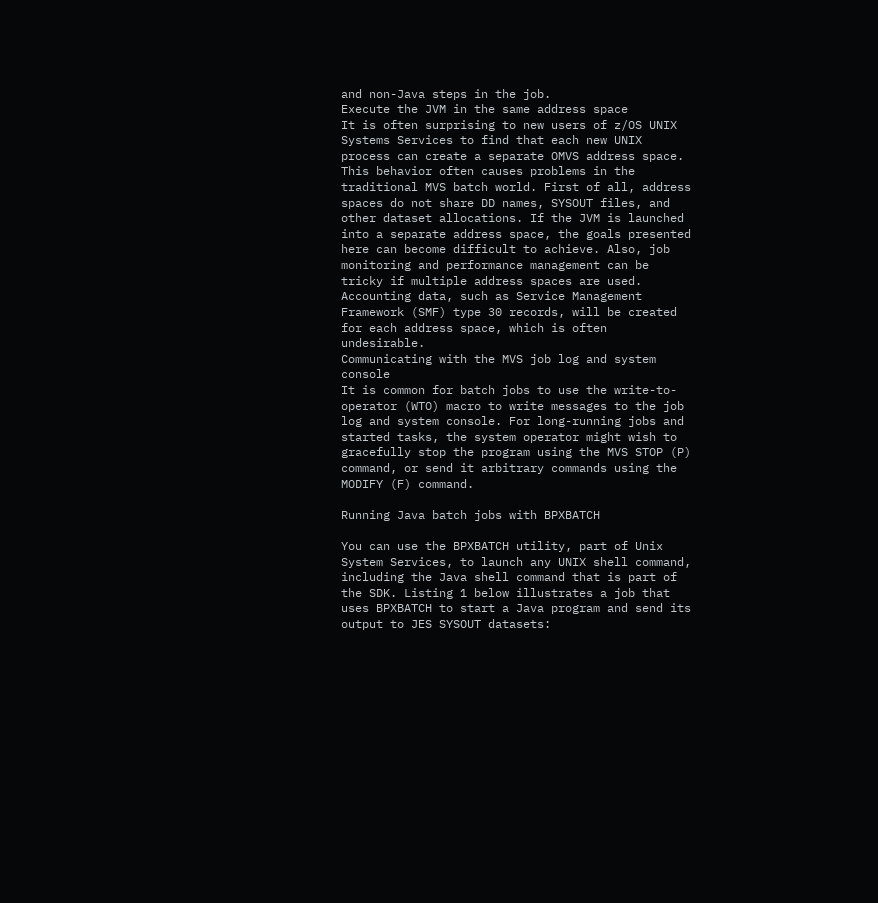and non-Java steps in the job.
Execute the JVM in the same address space
It is often surprising to new users of z/OS UNIX Systems Services to find that each new UNIX process can create a separate OMVS address space. This behavior often causes problems in the traditional MVS batch world. First of all, address spaces do not share DD names, SYSOUT files, and other dataset allocations. If the JVM is launched into a separate address space, the goals presented here can become difficult to achieve. Also, job monitoring and performance management can be tricky if multiple address spaces are used. Accounting data, such as Service Management Framework (SMF) type 30 records, will be created for each address space, which is often undesirable.
Communicating with the MVS job log and system console
It is common for batch jobs to use the write-to-operator (WTO) macro to write messages to the job log and system console. For long-running jobs and started tasks, the system operator might wish to gracefully stop the program using the MVS STOP (P) command, or send it arbitrary commands using the MODIFY (F) command.

Running Java batch jobs with BPXBATCH

You can use the BPXBATCH utility, part of Unix System Services, to launch any UNIX shell command, including the Java shell command that is part of the SDK. Listing 1 below illustrates a job that uses BPXBATCH to start a Java program and send its output to JES SYSOUT datasets: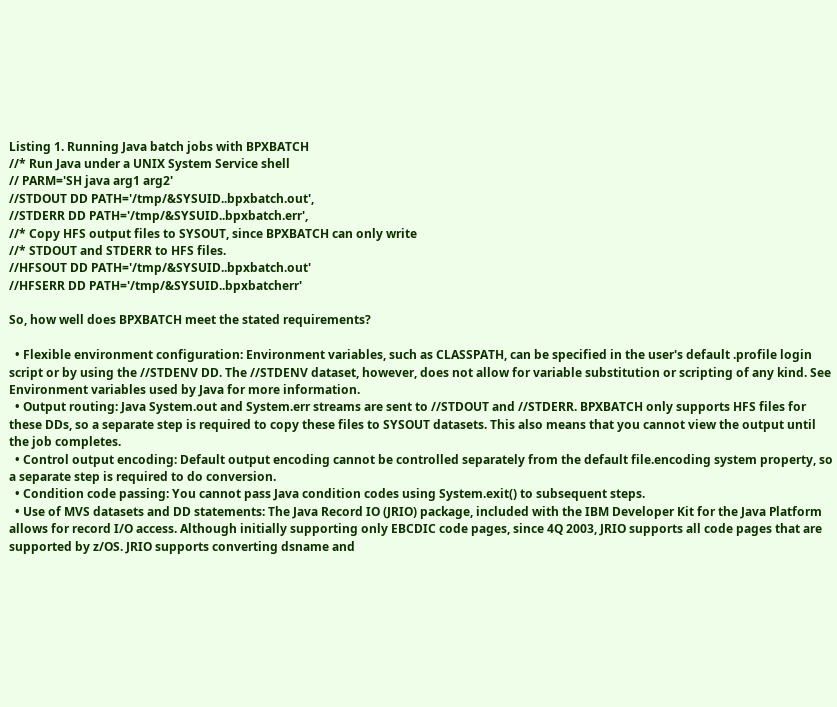Listing 1. Running Java batch jobs with BPXBATCH
//* Run Java under a UNIX System Service shell
// PARM='SH java arg1 arg2'
//STDOUT DD PATH='/tmp/&SYSUID..bpxbatch.out',
//STDERR DD PATH='/tmp/&SYSUID..bpxbatch.err',
//* Copy HFS output files to SYSOUT, since BPXBATCH can only write
//* STDOUT and STDERR to HFS files.
//HFSOUT DD PATH='/tmp/&SYSUID..bpxbatch.out'
//HFSERR DD PATH='/tmp/&SYSUID..bpxbatcherr'

So, how well does BPXBATCH meet the stated requirements?

  • Flexible environment configuration: Environment variables, such as CLASSPATH, can be specified in the user's default .profile login script or by using the //STDENV DD. The //STDENV dataset, however, does not allow for variable substitution or scripting of any kind. See Environment variables used by Java for more information.
  • Output routing: Java System.out and System.err streams are sent to //STDOUT and //STDERR. BPXBATCH only supports HFS files for these DDs, so a separate step is required to copy these files to SYSOUT datasets. This also means that you cannot view the output until the job completes.
  • Control output encoding: Default output encoding cannot be controlled separately from the default file.encoding system property, so a separate step is required to do conversion.
  • Condition code passing: You cannot pass Java condition codes using System.exit() to subsequent steps.
  • Use of MVS datasets and DD statements: The Java Record IO (JRIO) package, included with the IBM Developer Kit for the Java Platform allows for record I/O access. Although initially supporting only EBCDIC code pages, since 4Q 2003, JRIO supports all code pages that are supported by z/OS. JRIO supports converting dsname and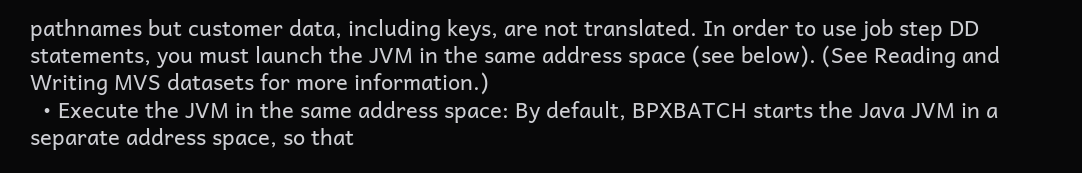pathnames but customer data, including keys, are not translated. In order to use job step DD statements, you must launch the JVM in the same address space (see below). (See Reading and Writing MVS datasets for more information.)
  • Execute the JVM in the same address space: By default, BPXBATCH starts the Java JVM in a separate address space, so that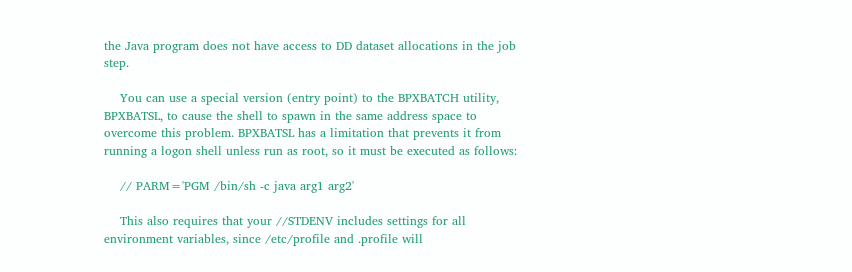the Java program does not have access to DD dataset allocations in the job step.

    You can use a special version (entry point) to the BPXBATCH utility, BPXBATSL, to cause the shell to spawn in the same address space to overcome this problem. BPXBATSL has a limitation that prevents it from running a logon shell unless run as root, so it must be executed as follows:

    // PARM='PGM /bin/sh -c java arg1 arg2'

    This also requires that your //STDENV includes settings for all environment variables, since /etc/profile and .profile will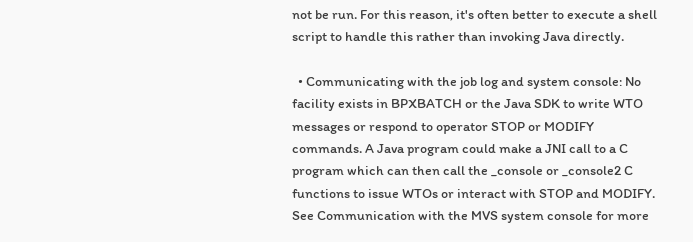not be run. For this reason, it's often better to execute a shell script to handle this rather than invoking Java directly.

  • Communicating with the job log and system console: No facility exists in BPXBATCH or the Java SDK to write WTO messages or respond to operator STOP or MODIFY commands. A Java program could make a JNI call to a C program which can then call the _console or _console2 C functions to issue WTOs or interact with STOP and MODIFY. See Communication with the MVS system console for more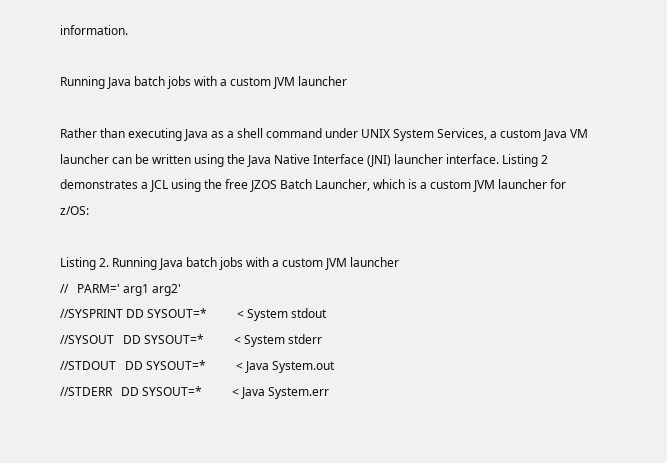information.

Running Java batch jobs with a custom JVM launcher

Rather than executing Java as a shell command under UNIX System Services, a custom Java VM launcher can be written using the Java Native Interface (JNI) launcher interface. Listing 2 demonstrates a JCL using the free JZOS Batch Launcher, which is a custom JVM launcher for z/OS:

Listing 2. Running Java batch jobs with a custom JVM launcher
//   PARM=' arg1 arg2'
//SYSPRINT DD SYSOUT=*          < System stdout
//SYSOUT   DD SYSOUT=*          < System stderr
//STDOUT   DD SYSOUT=*          < Java System.out
//STDERR   DD SYSOUT=*          < Java System.err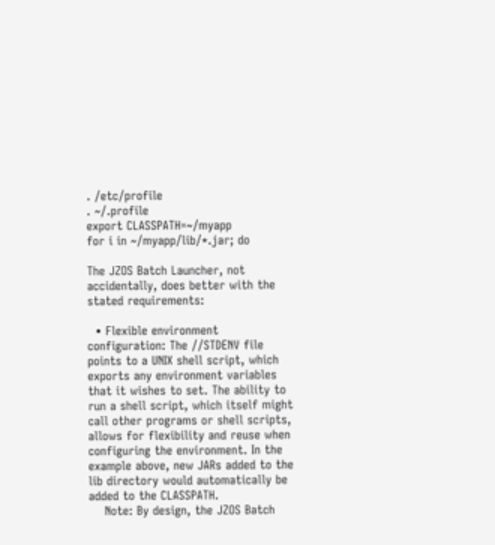. /etc/profile
. ~/.profile
export CLASSPATH=~/myapp
for i in ~/myapp/lib/*.jar; do

The JZOS Batch Launcher, not accidentally, does better with the stated requirements:

  • Flexible environment configuration: The //STDENV file points to a UNIX shell script, which exports any environment variables that it wishes to set. The ability to run a shell script, which itself might call other programs or shell scripts, allows for flexibility and reuse when configuring the environment. In the example above, new JARs added to the lib directory would automatically be added to the CLASSPATH.
    Note: By design, the JZOS Batch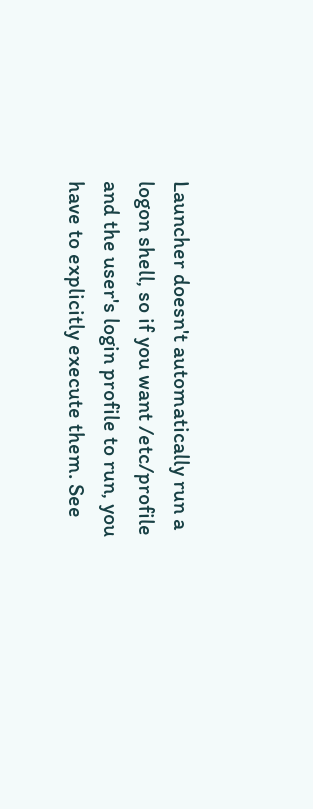Launcher doesn't automatically run a logon shell, so if you want /etc/profile and the user's login profile to run, you have to explicitly execute them. See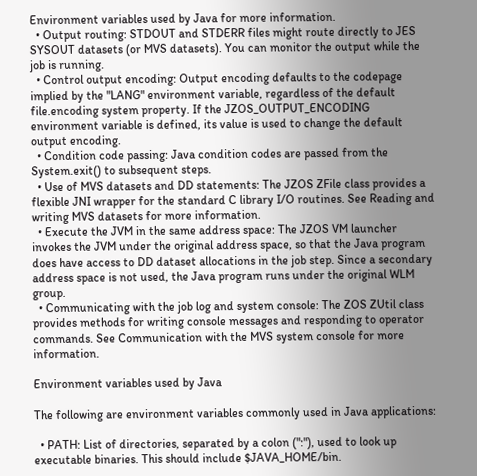Environment variables used by Java for more information.
  • Output routing: STDOUT and STDERR files might route directly to JES SYSOUT datasets (or MVS datasets). You can monitor the output while the job is running.
  • Control output encoding: Output encoding defaults to the codepage implied by the "LANG" environment variable, regardless of the default file.encoding system property. If the JZOS_OUTPUT_ENCODING environment variable is defined, its value is used to change the default output encoding.
  • Condition code passing: Java condition codes are passed from the System.exit() to subsequent steps.
  • Use of MVS datasets and DD statements: The JZOS ZFile class provides a flexible JNI wrapper for the standard C library I/O routines. See Reading and writing MVS datasets for more information.
  • Execute the JVM in the same address space: The JZOS VM launcher invokes the JVM under the original address space, so that the Java program does have access to DD dataset allocations in the job step. Since a secondary address space is not used, the Java program runs under the original WLM group.
  • Communicating with the job log and system console: The ZOS ZUtil class provides methods for writing console messages and responding to operator commands. See Communication with the MVS system console for more information.

Environment variables used by Java

The following are environment variables commonly used in Java applications:

  • PATH: List of directories, separated by a colon (":"), used to look up executable binaries. This should include $JAVA_HOME/bin.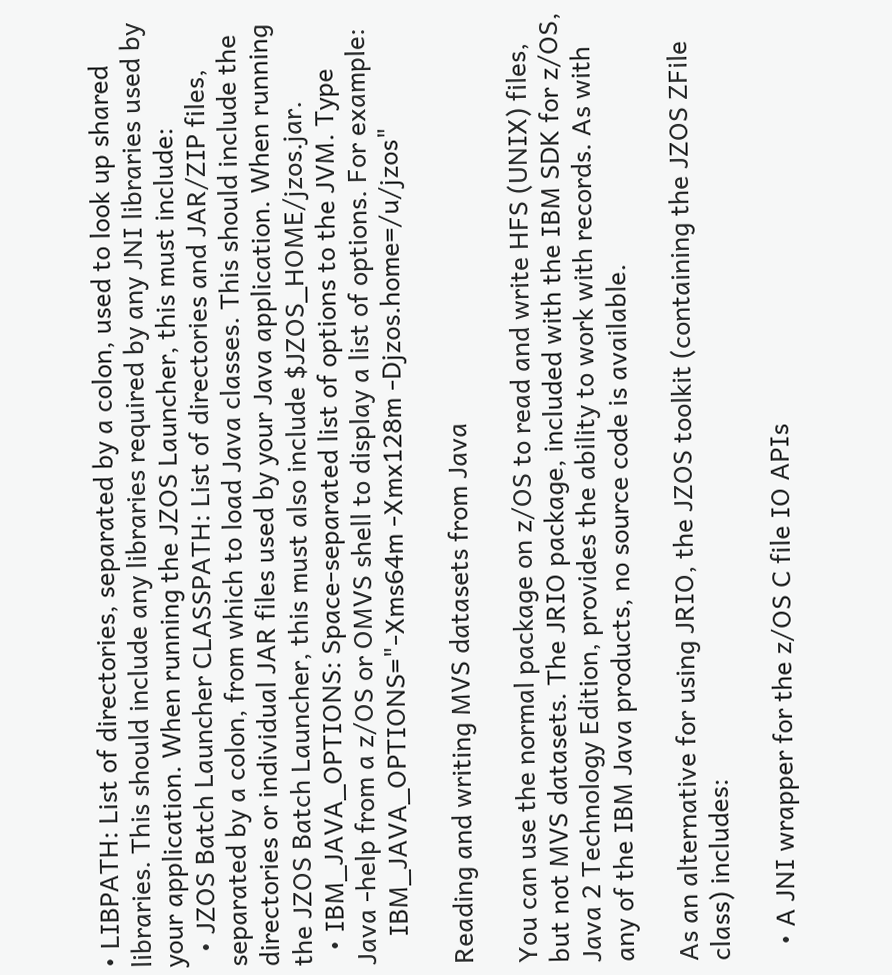• LIBPATH: List of directories, separated by a colon, used to look up shared libraries. This should include any libraries required by any JNI libraries used by your application. When running the JZOS Launcher, this must include:
  • JZOS Batch Launcher CLASSPATH: List of directories and JAR/ZIP files, separated by a colon, from which to load Java classes. This should include the directories or individual JAR files used by your Java application. When running the JZOS Batch Launcher, this must also include $JZOS_HOME/jzos.jar.
  • IBM_JAVA_OPTIONS: Space-separated list of options to the JVM. Type Java -help from a z/OS or OMVS shell to display a list of options. For example:
    IBM_JAVA_OPTIONS="-Xms64m -Xmx128m -Djzos.home=/u/jzos"

Reading and writing MVS datasets from Java

You can use the normal package on z/OS to read and write HFS (UNIX) files, but not MVS datasets. The JRIO package, included with the IBM SDK for z/OS, Java 2 Technology Edition, provides the ability to work with records. As with any of the IBM Java products, no source code is available.

As an alternative for using JRIO, the JZOS toolkit (containing the JZOS ZFile class) includes:

  • A JNI wrapper for the z/OS C file IO APIs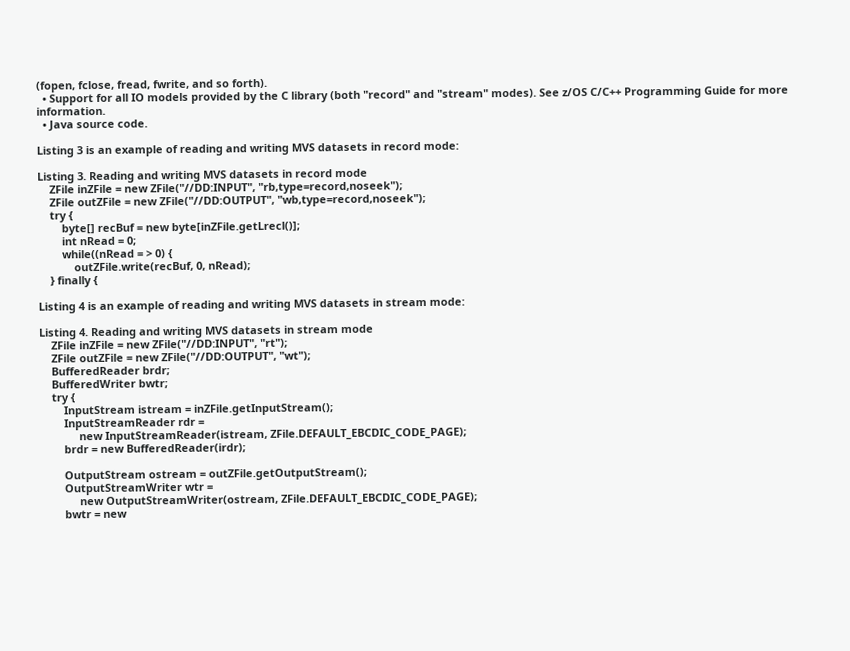(fopen, fclose, fread, fwrite, and so forth).
  • Support for all IO models provided by the C library (both "record" and "stream" modes). See z/OS C/C++ Programming Guide for more information.
  • Java source code.

Listing 3 is an example of reading and writing MVS datasets in record mode:

Listing 3. Reading and writing MVS datasets in record mode
    ZFile inZFile = new ZFile("//DD:INPUT", "rb,type=record,noseek");
    ZFile outZFile = new ZFile("//DD:OUTPUT", "wb,type=record,noseek");
    try {
        byte[] recBuf = new byte[inZFile.getLrecl()];
        int nRead = 0;
        while((nRead = > 0) {
            outZFile.write(recBuf, 0, nRead);
    } finally {

Listing 4 is an example of reading and writing MVS datasets in stream mode:

Listing 4. Reading and writing MVS datasets in stream mode
    ZFile inZFile = new ZFile("//DD:INPUT", "rt");
    ZFile outZFile = new ZFile("//DD:OUTPUT", "wt");
    BufferedReader brdr;
    BufferedWriter bwtr;
    try {
        InputStream istream = inZFile.getInputStream();
        InputStreamReader rdr =
             new InputStreamReader(istream, ZFile.DEFAULT_EBCDIC_CODE_PAGE);
        brdr = new BufferedReader(irdr);

        OutputStream ostream = outZFile.getOutputStream();
        OutputStreamWriter wtr =
             new OutputStreamWriter(ostream, ZFile.DEFAULT_EBCDIC_CODE_PAGE);
        bwtr = new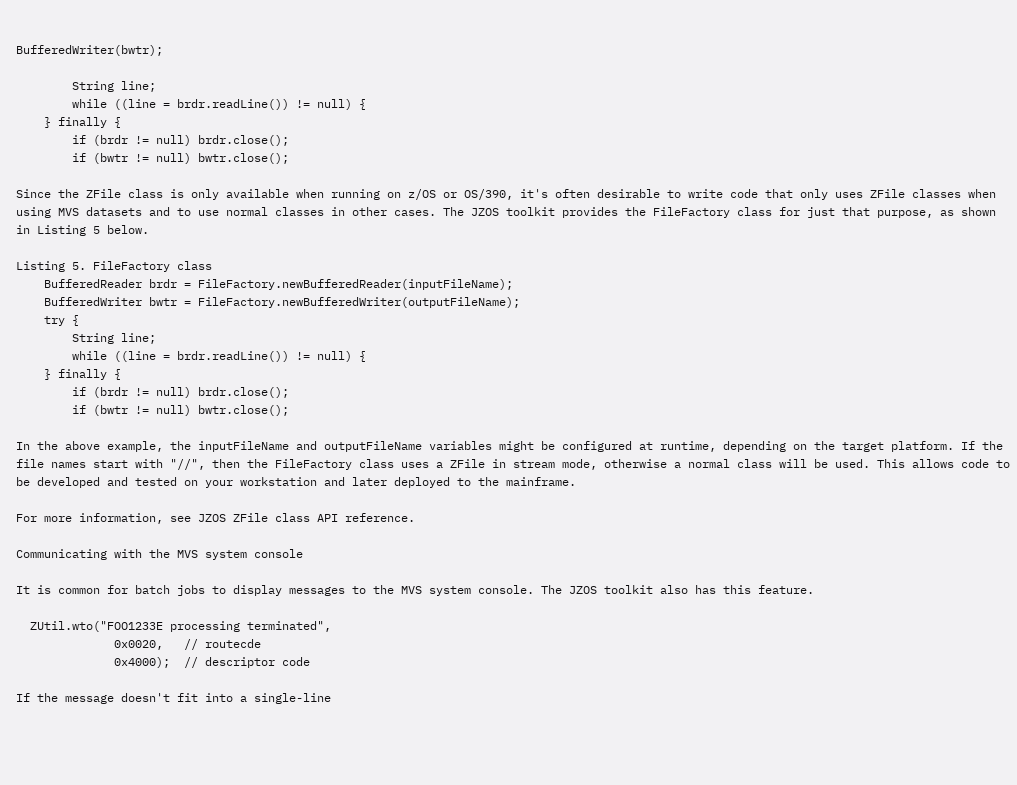BufferedWriter(bwtr);

        String line;
        while ((line = brdr.readLine()) != null) {
    } finally {
        if (brdr != null) brdr.close();
        if (bwtr != null) bwtr.close();

Since the ZFile class is only available when running on z/OS or OS/390, it's often desirable to write code that only uses ZFile classes when using MVS datasets and to use normal classes in other cases. The JZOS toolkit provides the FileFactory class for just that purpose, as shown in Listing 5 below.

Listing 5. FileFactory class
    BufferedReader brdr = FileFactory.newBufferedReader(inputFileName);
    BufferedWriter bwtr = FileFactory.newBufferedWriter(outputFileName);
    try {
        String line;
        while ((line = brdr.readLine()) != null) {
    } finally {
        if (brdr != null) brdr.close();
        if (bwtr != null) bwtr.close();

In the above example, the inputFileName and outputFileName variables might be configured at runtime, depending on the target platform. If the file names start with "//", then the FileFactory class uses a ZFile in stream mode, otherwise a normal class will be used. This allows code to be developed and tested on your workstation and later deployed to the mainframe.

For more information, see JZOS ZFile class API reference.

Communicating with the MVS system console

It is common for batch jobs to display messages to the MVS system console. The JZOS toolkit also has this feature.

  ZUtil.wto("FOO1233E processing terminated",
              0x0020,   // routecde
              0x4000);  // descriptor code

If the message doesn't fit into a single-line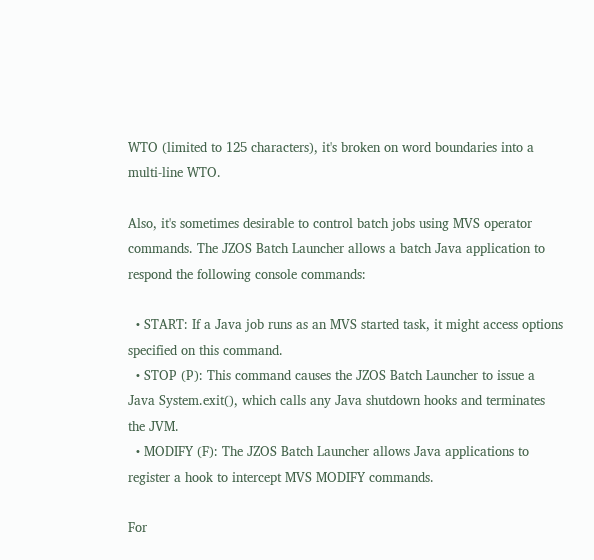WTO (limited to 125 characters), it's broken on word boundaries into a multi-line WTO.

Also, it's sometimes desirable to control batch jobs using MVS operator commands. The JZOS Batch Launcher allows a batch Java application to respond the following console commands:

  • START: If a Java job runs as an MVS started task, it might access options specified on this command.
  • STOP (P): This command causes the JZOS Batch Launcher to issue a Java System.exit(), which calls any Java shutdown hooks and terminates the JVM.
  • MODIFY (F): The JZOS Batch Launcher allows Java applications to register a hook to intercept MVS MODIFY commands.

For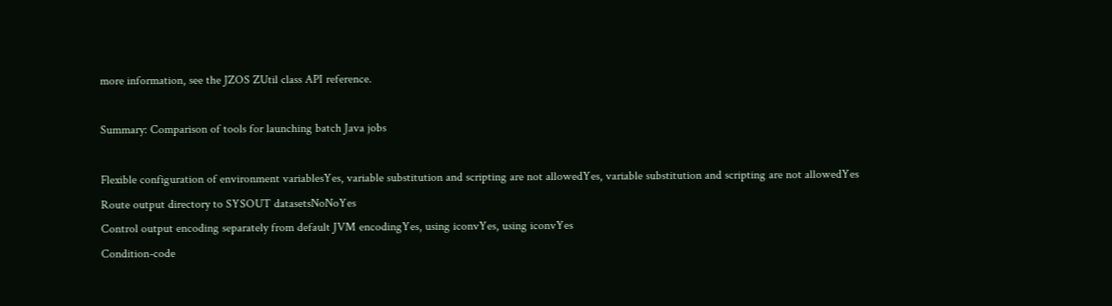more information, see the JZOS ZUtil class API reference.

Summary: Comparison of tools for launching batch Java jobs

Flexible configuration of environment variablesYes, variable substitution and scripting are not allowedYes, variable substitution and scripting are not allowedYes
Route output directory to SYSOUT datasetsNoNoYes
Control output encoding separately from default JVM encodingYes, using iconvYes, using iconvYes
Condition-code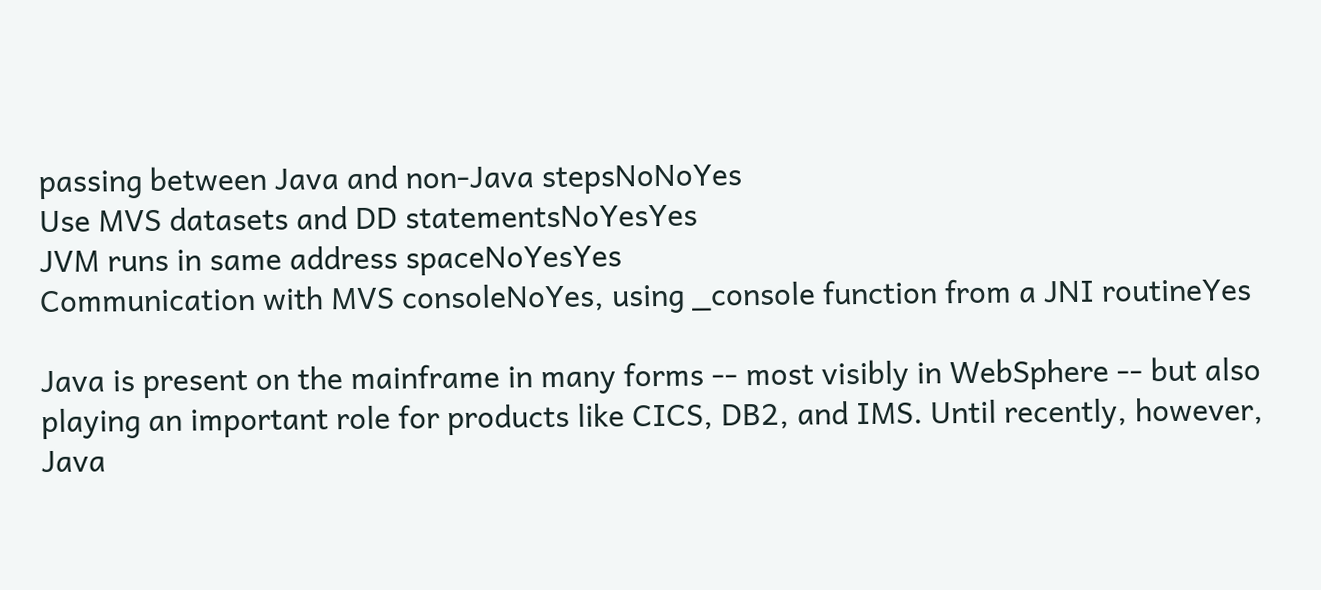passing between Java and non-Java stepsNoNoYes
Use MVS datasets and DD statementsNoYesYes
JVM runs in same address spaceNoYesYes
Communication with MVS consoleNoYes, using _console function from a JNI routineYes

Java is present on the mainframe in many forms -- most visibly in WebSphere -- but also playing an important role for products like CICS, DB2, and IMS. Until recently, however, Java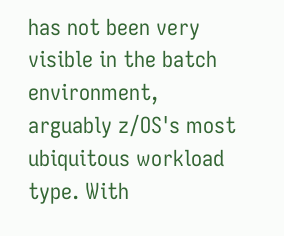has not been very visible in the batch environment, arguably z/OS's most ubiquitous workload type. With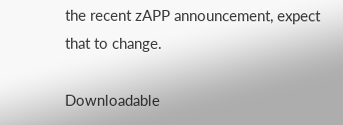the recent zAPP announcement, expect that to change.

Downloadable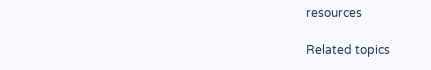resources

Related topics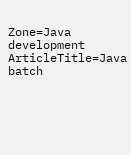Zone=Java development
ArticleTitle=Java batch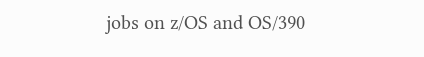jobs on z/OS and OS/390